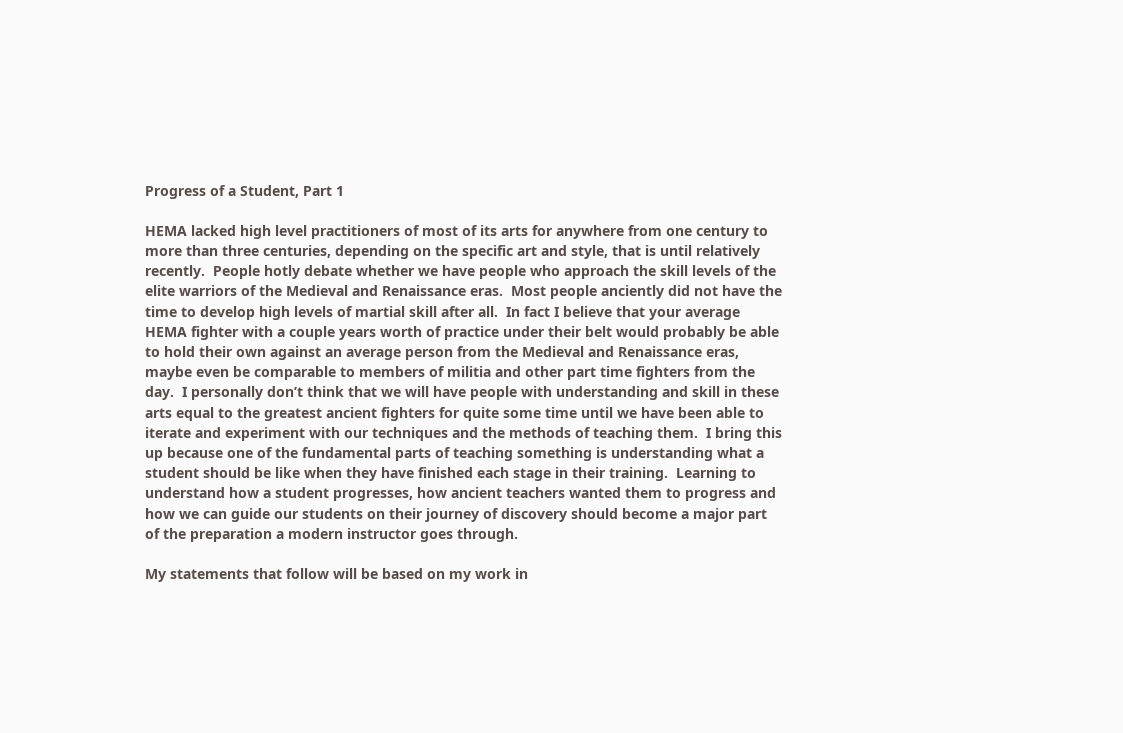Progress of a Student, Part 1

HEMA lacked high level practitioners of most of its arts for anywhere from one century to more than three centuries, depending on the specific art and style, that is until relatively recently.  People hotly debate whether we have people who approach the skill levels of the elite warriors of the Medieval and Renaissance eras.  Most people anciently did not have the time to develop high levels of martial skill after all.  In fact I believe that your average HEMA fighter with a couple years worth of practice under their belt would probably be able to hold their own against an average person from the Medieval and Renaissance eras, maybe even be comparable to members of militia and other part time fighters from the day.  I personally don’t think that we will have people with understanding and skill in these arts equal to the greatest ancient fighters for quite some time until we have been able to iterate and experiment with our techniques and the methods of teaching them.  I bring this up because one of the fundamental parts of teaching something is understanding what a student should be like when they have finished each stage in their training.  Learning to understand how a student progresses, how ancient teachers wanted them to progress and how we can guide our students on their journey of discovery should become a major part of the preparation a modern instructor goes through.

My statements that follow will be based on my work in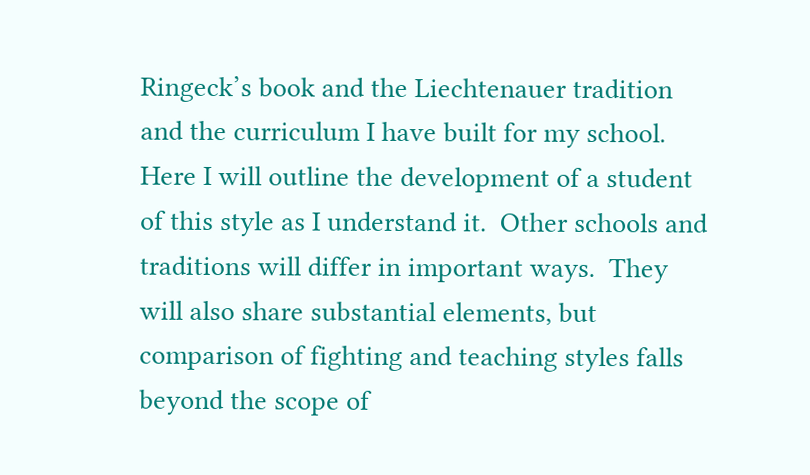Ringeck’s book and the Liechtenauer tradition and the curriculum I have built for my school.  Here I will outline the development of a student of this style as I understand it.  Other schools and traditions will differ in important ways.  They will also share substantial elements, but comparison of fighting and teaching styles falls beyond the scope of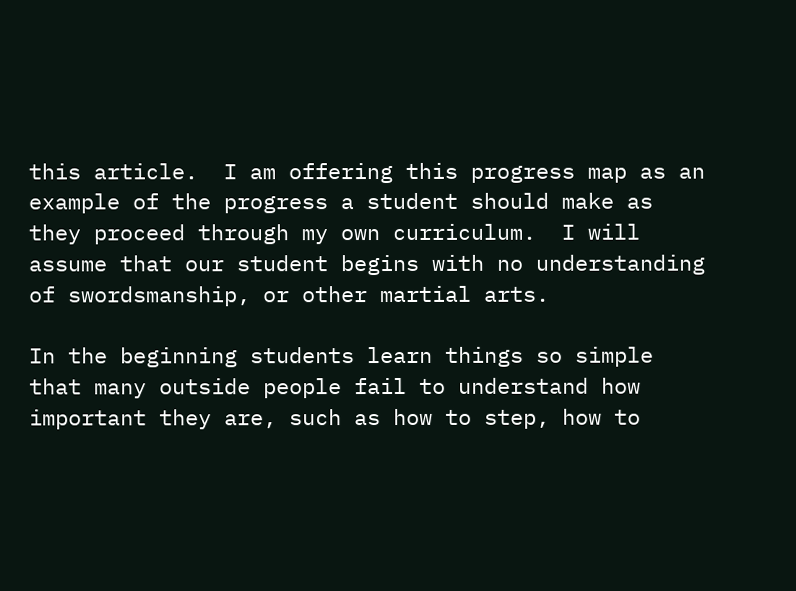this article.  I am offering this progress map as an example of the progress a student should make as they proceed through my own curriculum.  I will assume that our student begins with no understanding of swordsmanship, or other martial arts.

In the beginning students learn things so simple that many outside people fail to understand how important they are, such as how to step, how to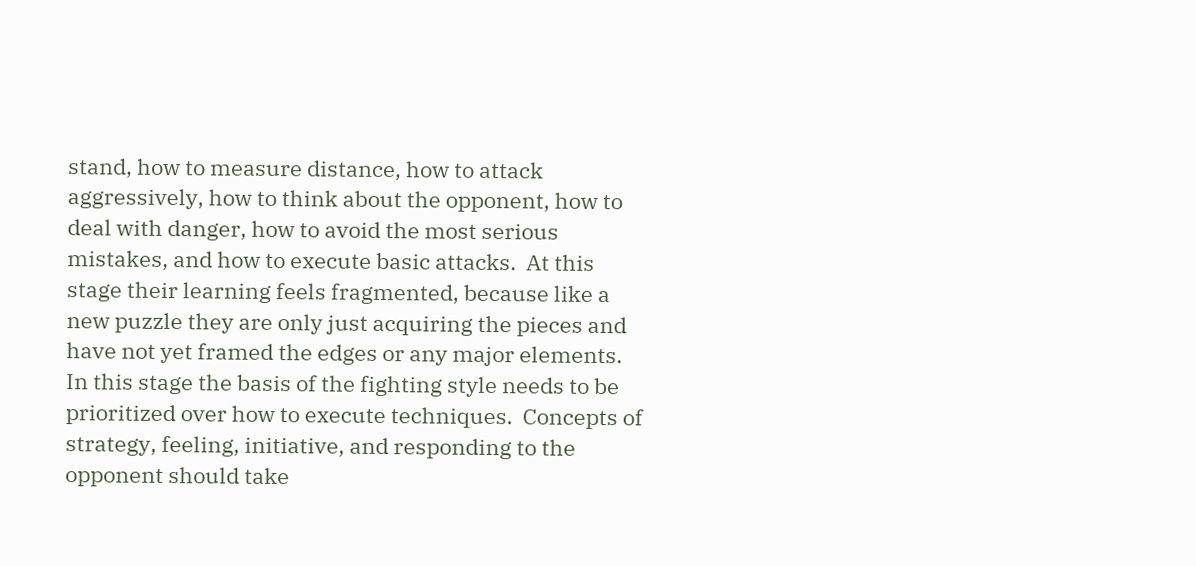stand, how to measure distance, how to attack aggressively, how to think about the opponent, how to deal with danger, how to avoid the most serious mistakes, and how to execute basic attacks.  At this stage their learning feels fragmented, because like a new puzzle they are only just acquiring the pieces and have not yet framed the edges or any major elements.  In this stage the basis of the fighting style needs to be prioritized over how to execute techniques.  Concepts of strategy, feeling, initiative, and responding to the opponent should take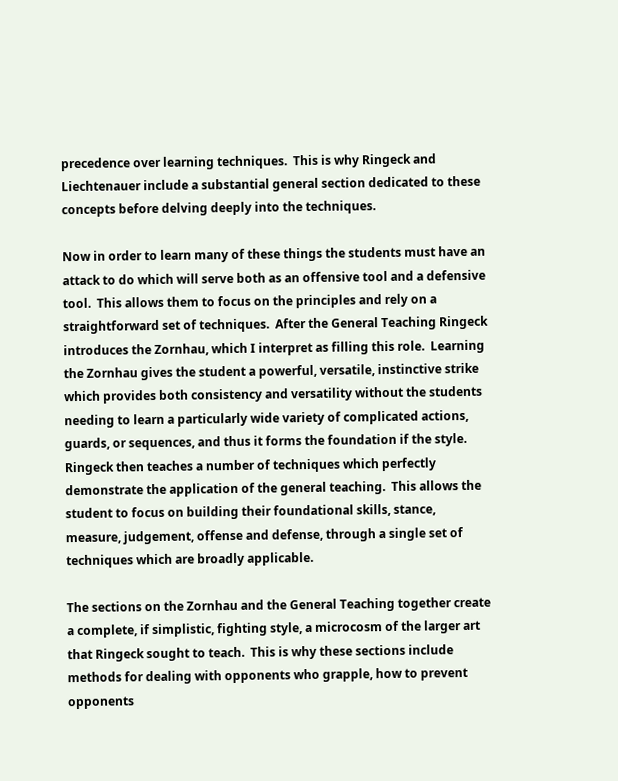precedence over learning techniques.  This is why Ringeck and Liechtenauer include a substantial general section dedicated to these concepts before delving deeply into the techniques.

Now in order to learn many of these things the students must have an attack to do which will serve both as an offensive tool and a defensive tool.  This allows them to focus on the principles and rely on a straightforward set of techniques.  After the General Teaching Ringeck introduces the Zornhau, which I interpret as filling this role.  Learning the Zornhau gives the student a powerful, versatile, instinctive strike which provides both consistency and versatility without the students needing to learn a particularly wide variety of complicated actions, guards, or sequences, and thus it forms the foundation if the style.  Ringeck then teaches a number of techniques which perfectly demonstrate the application of the general teaching.  This allows the student to focus on building their foundational skills, stance, measure, judgement, offense and defense, through a single set of techniques which are broadly applicable.

The sections on the Zornhau and the General Teaching together create a complete, if simplistic, fighting style, a microcosm of the larger art that Ringeck sought to teach.  This is why these sections include methods for dealing with opponents who grapple, how to prevent opponents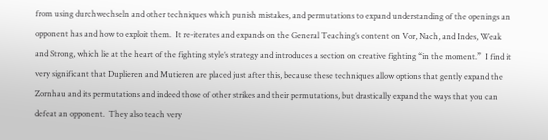from using durchwechseln and other techniques which punish mistakes, and permutations to expand understanding of the openings an opponent has and how to exploit them.  It re-iterates and expands on the General Teaching’s content on Vor, Nach, and Indes, Weak and Strong, which lie at the heart of the fighting style’s strategy and introduces a section on creative fighting “in the moment.”  I find it very significant that Duplieren and Mutieren are placed just after this, because these techniques allow options that gently expand the Zornhau and its permutations and indeed those of other strikes and their permutations, but drastically expand the ways that you can defeat an opponent.  They also teach very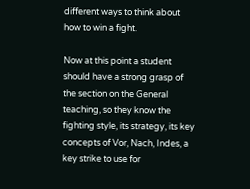different ways to think about how to win a fight.

Now at this point a student should have a strong grasp of the section on the General teaching, so they know the fighting style, its strategy, its key concepts of Vor, Nach, Indes, a key strike to use for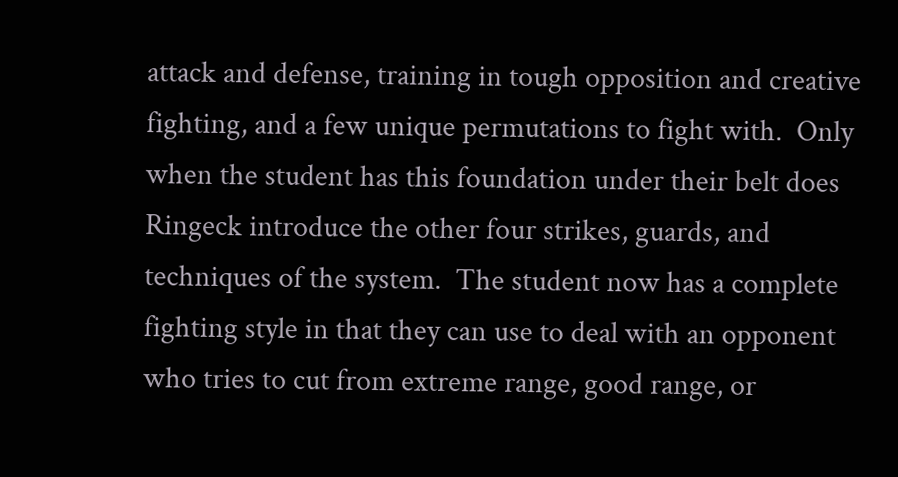attack and defense, training in tough opposition and creative fighting, and a few unique permutations to fight with.  Only when the student has this foundation under their belt does Ringeck introduce the other four strikes, guards, and techniques of the system.  The student now has a complete fighting style in that they can use to deal with an opponent who tries to cut from extreme range, good range, or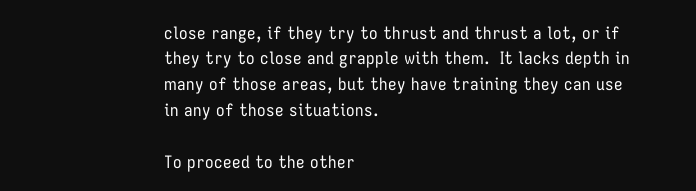close range, if they try to thrust and thrust a lot, or if they try to close and grapple with them.  It lacks depth in many of those areas, but they have training they can use in any of those situations.

To proceed to the other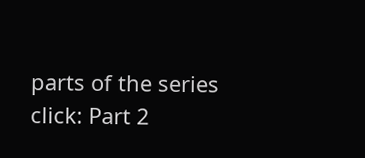parts of the series click: Part 2